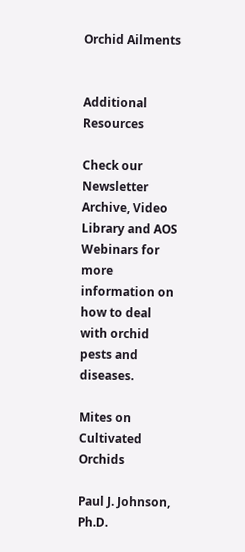Orchid Ailments


Additional Resources

Check our Newsletter Archive, Video Library and AOS Webinars for more information on how to deal with orchid pests and diseases.

Mites on Cultivated Orchids

Paul J. Johnson, Ph.D.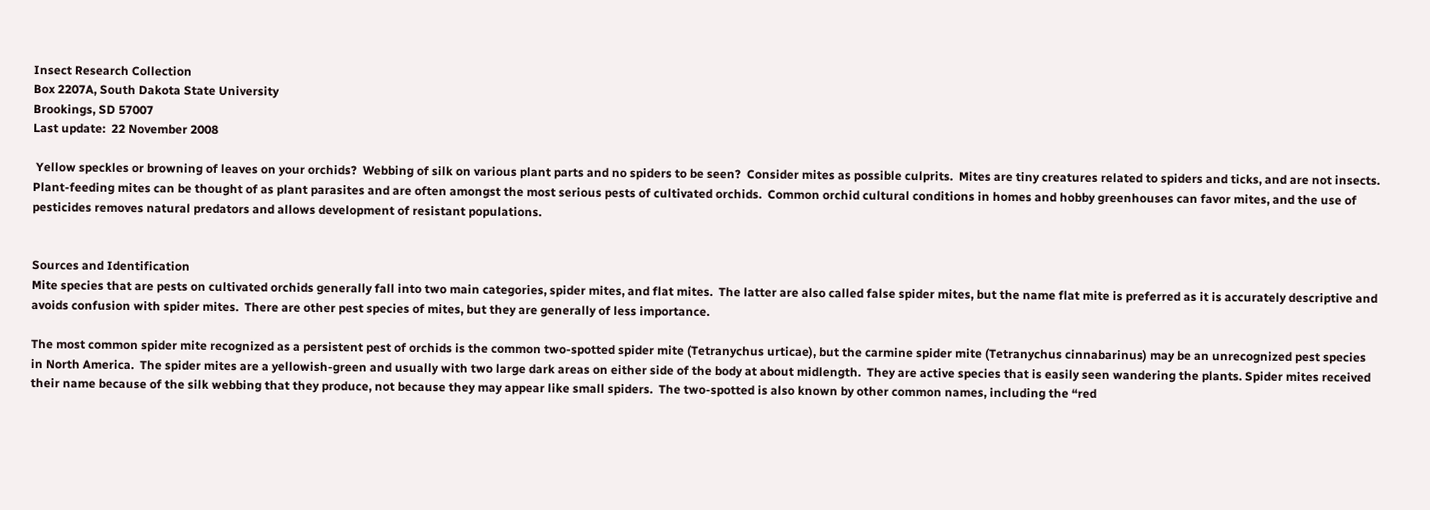Insect Research Collection
Box 2207A, South Dakota State University
Brookings, SD 57007
Last update:  22 November 2008

 Yellow speckles or browning of leaves on your orchids?  Webbing of silk on various plant parts and no spiders to be seen?  Consider mites as possible culprits.  Mites are tiny creatures related to spiders and ticks, and are not insects.  Plant-feeding mites can be thought of as plant parasites and are often amongst the most serious pests of cultivated orchids.  Common orchid cultural conditions in homes and hobby greenhouses can favor mites, and the use of pesticides removes natural predators and allows development of resistant populations.


Sources and Identification
Mite species that are pests on cultivated orchids generally fall into two main categories, spider mites, and flat mites.  The latter are also called false spider mites, but the name flat mite is preferred as it is accurately descriptive and avoids confusion with spider mites.  There are other pest species of mites, but they are generally of less importance.

The most common spider mite recognized as a persistent pest of orchids is the common two-spotted spider mite (Tetranychus urticae), but the carmine spider mite (Tetranychus cinnabarinus) may be an unrecognized pest species in North America.  The spider mites are a yellowish-green and usually with two large dark areas on either side of the body at about midlength.  They are active species that is easily seen wandering the plants. Spider mites received their name because of the silk webbing that they produce, not because they may appear like small spiders.  The two-spotted is also known by other common names, including the “red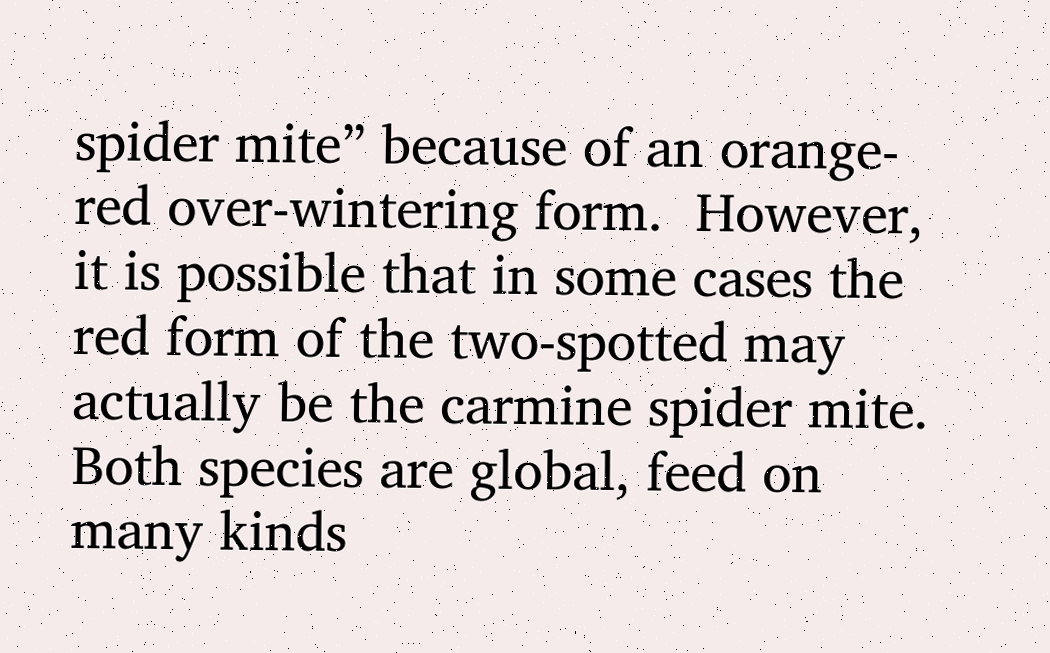spider mite” because of an orange-red over-wintering form.  However, it is possible that in some cases the red form of the two-spotted may actually be the carmine spider mite.  Both species are global, feed on many kinds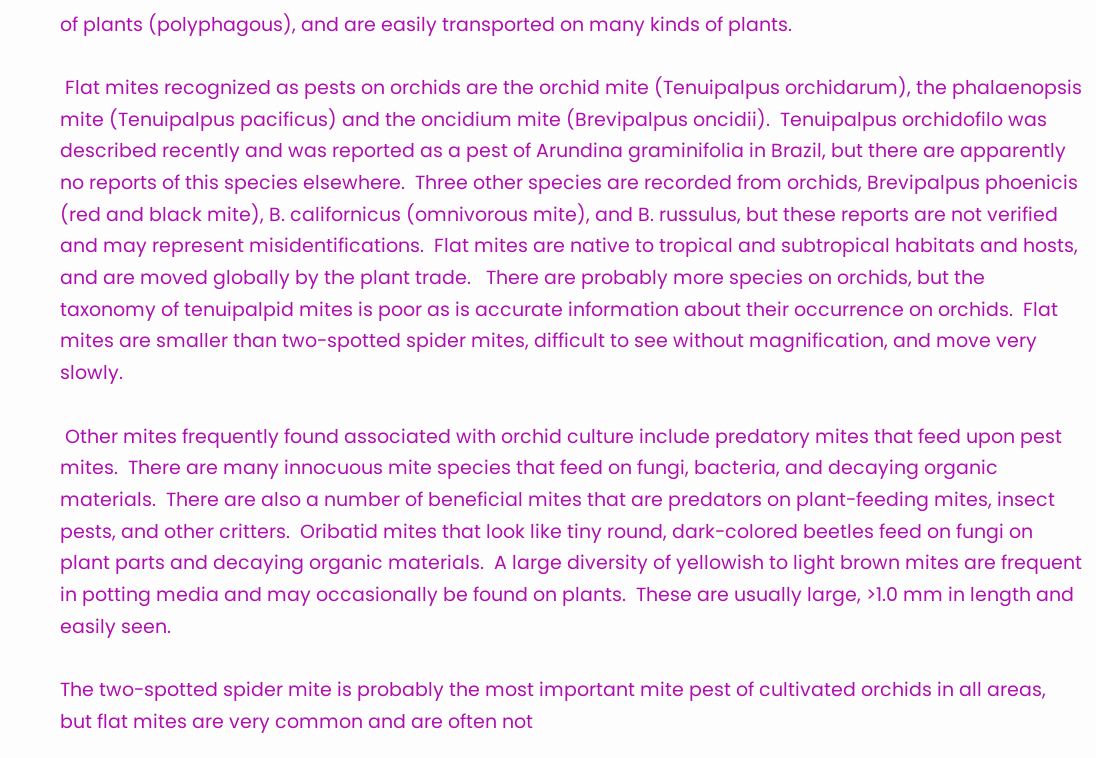of plants (polyphagous), and are easily transported on many kinds of plants.

 Flat mites recognized as pests on orchids are the orchid mite (Tenuipalpus orchidarum), the phalaenopsis mite (Tenuipalpus pacificus) and the oncidium mite (Brevipalpus oncidii).  Tenuipalpus orchidofilo was described recently and was reported as a pest of Arundina graminifolia in Brazil, but there are apparently no reports of this species elsewhere.  Three other species are recorded from orchids, Brevipalpus phoenicis (red and black mite), B. californicus (omnivorous mite), and B. russulus, but these reports are not verified and may represent misidentifications.  Flat mites are native to tropical and subtropical habitats and hosts, and are moved globally by the plant trade.   There are probably more species on orchids, but the taxonomy of tenuipalpid mites is poor as is accurate information about their occurrence on orchids.  Flat mites are smaller than two-spotted spider mites, difficult to see without magnification, and move very slowly.

 Other mites frequently found associated with orchid culture include predatory mites that feed upon pest mites.  There are many innocuous mite species that feed on fungi, bacteria, and decaying organic materials.  There are also a number of beneficial mites that are predators on plant-feeding mites, insect pests, and other critters.  Oribatid mites that look like tiny round, dark-colored beetles feed on fungi on plant parts and decaying organic materials.  A large diversity of yellowish to light brown mites are frequent in potting media and may occasionally be found on plants.  These are usually large, >1.0 mm in length and easily seen.

The two-spotted spider mite is probably the most important mite pest of cultivated orchids in all areas, but flat mites are very common and are often not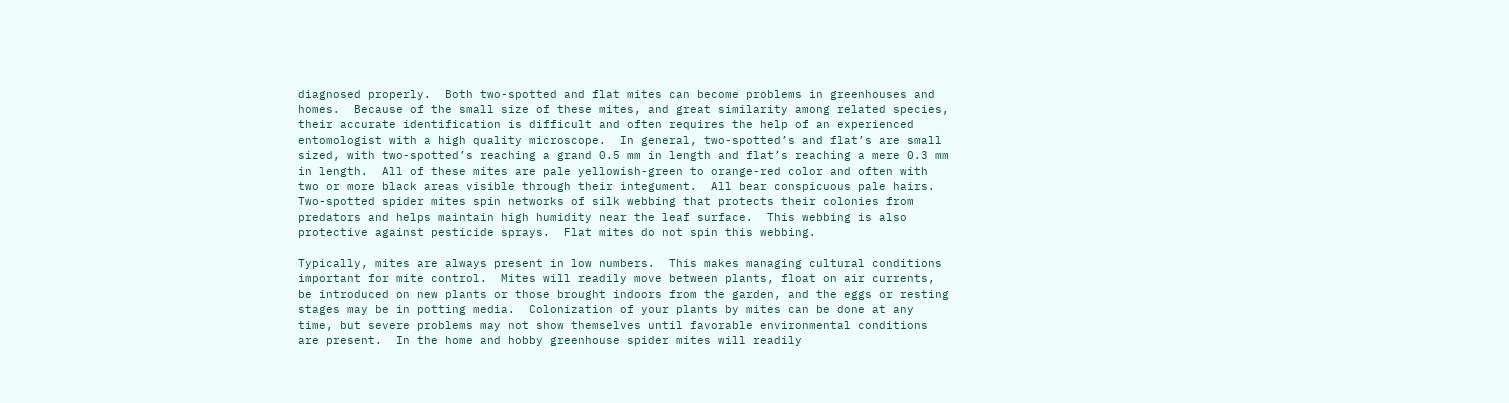diagnosed properly.  Both two-spotted and flat mites can become problems in greenhouses and homes.  Because of the small size of these mites, and great similarity among related species, their accurate identification is difficult and often requires the help of an experienced entomologist with a high quality microscope.  In general, two-spotted’s and flat’s are small sized, with two-spotted’s reaching a grand 0.5 mm in length and flat’s reaching a mere 0.3 mm in length.  All of these mites are pale yellowish-green to orange-red color and often with two or more black areas visible through their integument.  All bear conspicuous pale hairs.  Two-spotted spider mites spin networks of silk webbing that protects their colonies from predators and helps maintain high humidity near the leaf surface.  This webbing is also protective against pesticide sprays.  Flat mites do not spin this webbing.

Typically, mites are always present in low numbers.  This makes managing cultural conditions important for mite control.  Mites will readily move between plants, float on air currents, be introduced on new plants or those brought indoors from the garden, and the eggs or resting stages may be in potting media.  Colonization of your plants by mites can be done at any time, but severe problems may not show themselves until favorable environmental conditions are present.  In the home and hobby greenhouse spider mites will readily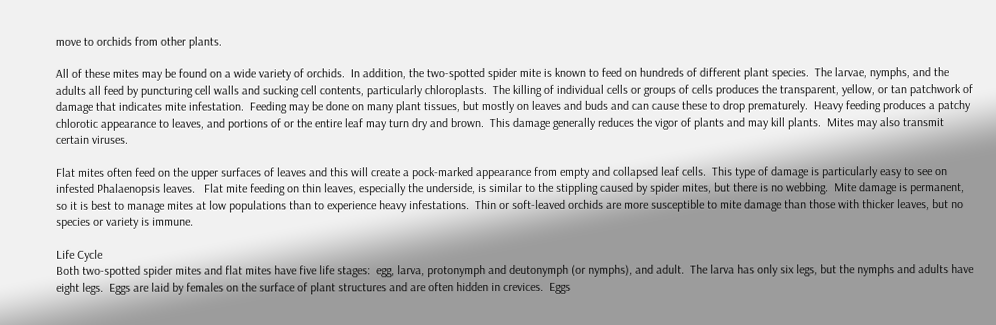move to orchids from other plants.

All of these mites may be found on a wide variety of orchids.  In addition, the two-spotted spider mite is known to feed on hundreds of different plant species.  The larvae, nymphs, and the adults all feed by puncturing cell walls and sucking cell contents, particularly chloroplasts.  The killing of individual cells or groups of cells produces the transparent, yellow, or tan patchwork of damage that indicates mite infestation.  Feeding may be done on many plant tissues, but mostly on leaves and buds and can cause these to drop prematurely.  Heavy feeding produces a patchy chlorotic appearance to leaves, and portions of or the entire leaf may turn dry and brown.  This damage generally reduces the vigor of plants and may kill plants.  Mites may also transmit certain viruses.

Flat mites often feed on the upper surfaces of leaves and this will create a pock-marked appearance from empty and collapsed leaf cells.  This type of damage is particularly easy to see on infested Phalaenopsis leaves.   Flat mite feeding on thin leaves, especially the underside, is similar to the stippling caused by spider mites, but there is no webbing.  Mite damage is permanent, so it is best to manage mites at low populations than to experience heavy infestations.  Thin or soft-leaved orchids are more susceptible to mite damage than those with thicker leaves, but no species or variety is immune.

Life Cycle
Both two-spotted spider mites and flat mites have five life stages:  egg, larva, protonymph and deutonymph (or nymphs), and adult.  The larva has only six legs, but the nymphs and adults have eight legs.  Eggs are laid by females on the surface of plant structures and are often hidden in crevices.  Eggs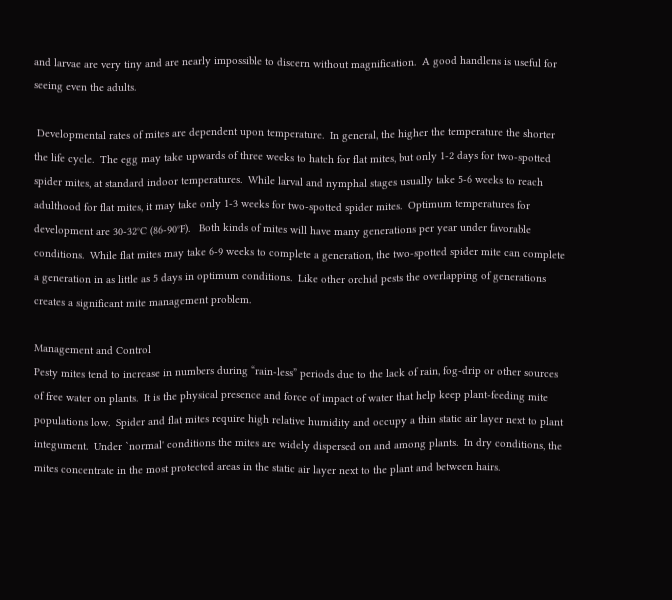and larvae are very tiny and are nearly impossible to discern without magnification.  A good handlens is useful for seeing even the adults.

 Developmental rates of mites are dependent upon temperature.  In general, the higher the temperature the shorter the life cycle.  The egg may take upwards of three weeks to hatch for flat mites, but only 1-2 days for two-spotted spider mites, at standard indoor temperatures.  While larval and nymphal stages usually take 5-6 weeks to reach adulthood for flat mites, it may take only 1-3 weeks for two-spotted spider mites.  Optimum temperatures for development are 30-32°C (86-90°F).   Both kinds of mites will have many generations per year under favorable conditions.  While flat mites may take 6-9 weeks to complete a generation, the two-spotted spider mite can complete a generation in as little as 5 days in optimum conditions.  Like other orchid pests the overlapping of generations creates a significant mite management problem.

Management and Control
Pesty mites tend to increase in numbers during “rain-less” periods due to the lack of rain, fog-drip or other sources of free water on plants.  It is the physical presence and force of impact of water that help keep plant-feeding mite populations low.  Spider and flat mites require high relative humidity and occupy a thin static air layer next to plant integument.  Under `normal' conditions the mites are widely dispersed on and among plants.  In dry conditions, the mites concentrate in the most protected areas in the static air layer next to the plant and between hairs.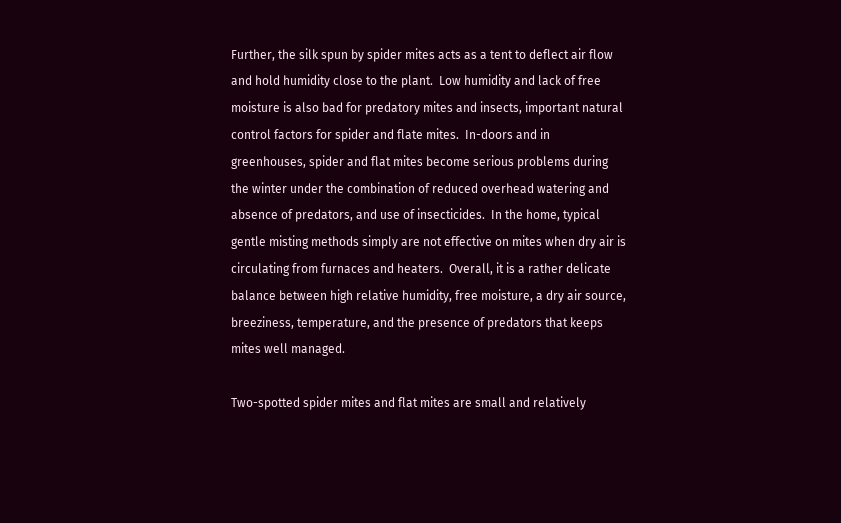Further, the silk spun by spider mites acts as a tent to deflect air flow and hold humidity close to the plant.  Low humidity and lack of free moisture is also bad for predatory mites and insects, important natural control factors for spider and flate mites.  In-doors and in greenhouses, spider and flat mites become serious problems during the winter under the combination of reduced overhead watering and absence of predators, and use of insecticides.  In the home, typical gentle misting methods simply are not effective on mites when dry air is circulating from furnaces and heaters.  Overall, it is a rather delicate balance between high relative humidity, free moisture, a dry air source, breeziness, temperature, and the presence of predators that keeps mites well managed.

Two-spotted spider mites and flat mites are small and relatively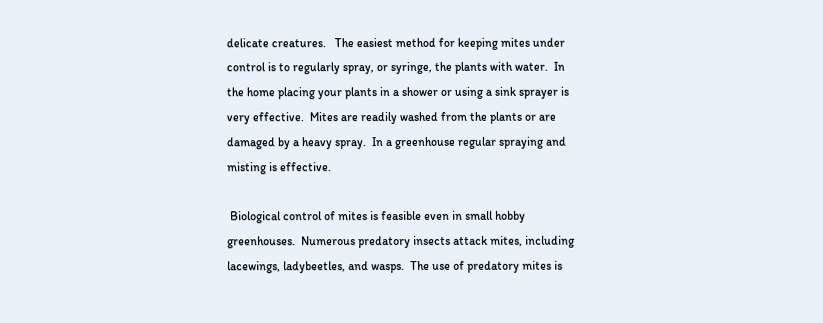delicate creatures.   The easiest method for keeping mites under control is to regularly spray, or syringe, the plants with water.  In the home placing your plants in a shower or using a sink sprayer is very effective.  Mites are readily washed from the plants or are damaged by a heavy spray.  In a greenhouse regular spraying and misting is effective.

 Biological control of mites is feasible even in small hobby greenhouses.  Numerous predatory insects attack mites, including lacewings, ladybeetles, and wasps.  The use of predatory mites is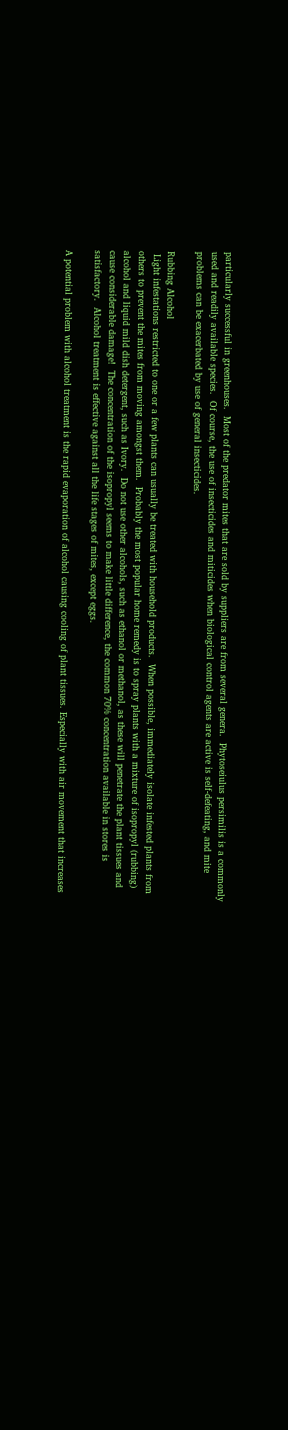particularly successful in greenhouses.  Most of the predator mites that are sold by suppliers are from several genera.  Phytoseiulus persimilis is a commonly used and readily available species.  Of course, the use of insecticides and miticides when biological control agents are active is self-defeating, and mite problems can be exacerbated by use of general insecticides.

Rubbing Alcohol
 Light infestations restricted to one or a few plants can usually be treated with household products.  When possible, immediately isolate infested plants from others to prevent the mites from moving amongst them.  Probably the most popular home remedy is to spray plants with a mixture of isopropyl (rubbing) alcohol and liquid mild dish detergent, such as Ivory.  Do not use other alcohols, such as ethanol or methanol, as these will penetrate the plant tissues and cause considerable damage!  The concentration of the isopropyl seems to make little difference, the common 70% concentration available in stores is satisfactory.  Alcohol treatment is effective against all the life stages of mites, except eggs.

A potential problem with alcohol treatment is the rapid evaporation of alcohol causing cooling of plant tissues. Especially with air movement that increases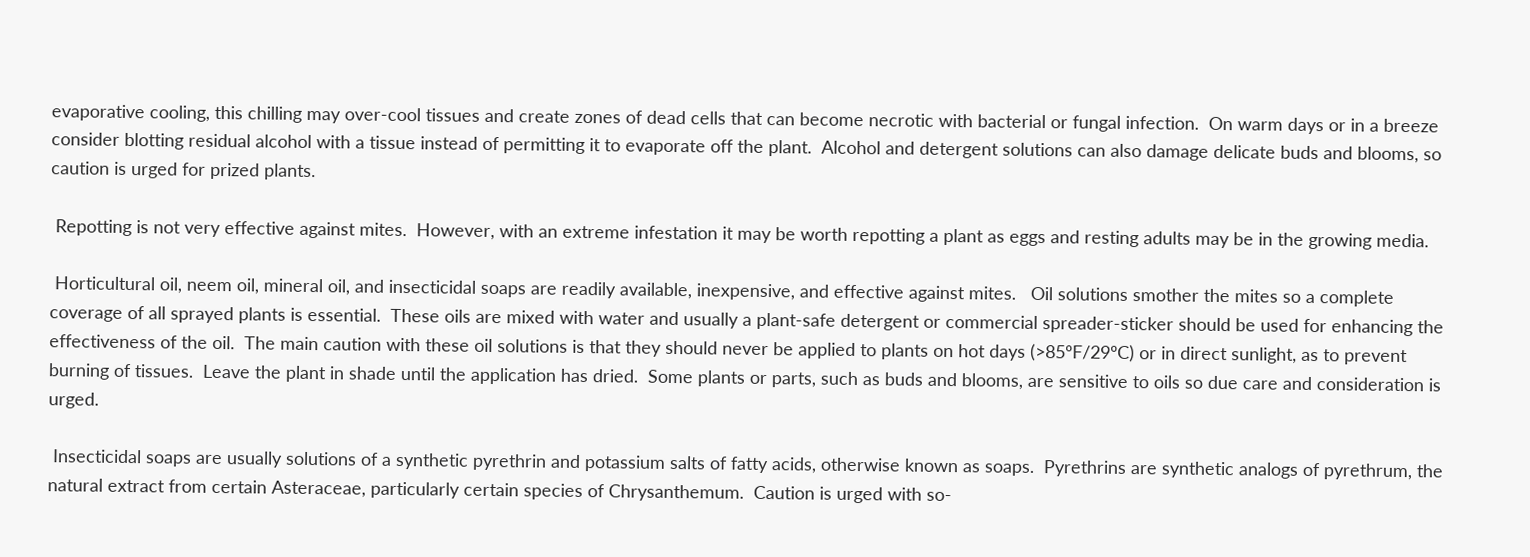evaporative cooling, this chilling may over-cool tissues and create zones of dead cells that can become necrotic with bacterial or fungal infection.  On warm days or in a breeze consider blotting residual alcohol with a tissue instead of permitting it to evaporate off the plant.  Alcohol and detergent solutions can also damage delicate buds and blooms, so caution is urged for prized plants.

 Repotting is not very effective against mites.  However, with an extreme infestation it may be worth repotting a plant as eggs and resting adults may be in the growing media.

 Horticultural oil, neem oil, mineral oil, and insecticidal soaps are readily available, inexpensive, and effective against mites.   Oil solutions smother the mites so a complete coverage of all sprayed plants is essential.  These oils are mixed with water and usually a plant-safe detergent or commercial spreader-sticker should be used for enhancing the effectiveness of the oil.  The main caution with these oil solutions is that they should never be applied to plants on hot days (>85ºF/29ºC) or in direct sunlight, as to prevent burning of tissues.  Leave the plant in shade until the application has dried.  Some plants or parts, such as buds and blooms, are sensitive to oils so due care and consideration is urged.

 Insecticidal soaps are usually solutions of a synthetic pyrethrin and potassium salts of fatty acids, otherwise known as soaps.  Pyrethrins are synthetic analogs of pyrethrum, the natural extract from certain Asteraceae, particularly certain species of Chrysanthemum.  Caution is urged with so-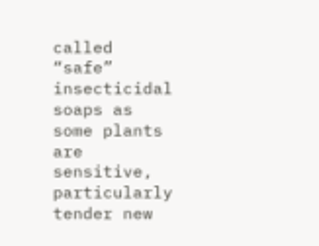called “safe” insecticidal soaps as some plants are sensitive, particularly tender new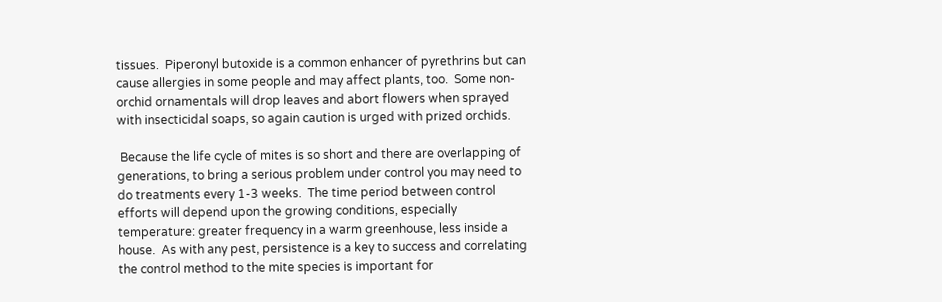tissues.  Piperonyl butoxide is a common enhancer of pyrethrins but can cause allergies in some people and may affect plants, too.  Some non-orchid ornamentals will drop leaves and abort flowers when sprayed with insecticidal soaps, so again caution is urged with prized orchids.

 Because the life cycle of mites is so short and there are overlapping of generations, to bring a serious problem under control you may need to do treatments every 1-3 weeks.  The time period between control efforts will depend upon the growing conditions, especially temperature: greater frequency in a warm greenhouse, less inside a house.  As with any pest, persistence is a key to success and correlating the control method to the mite species is important for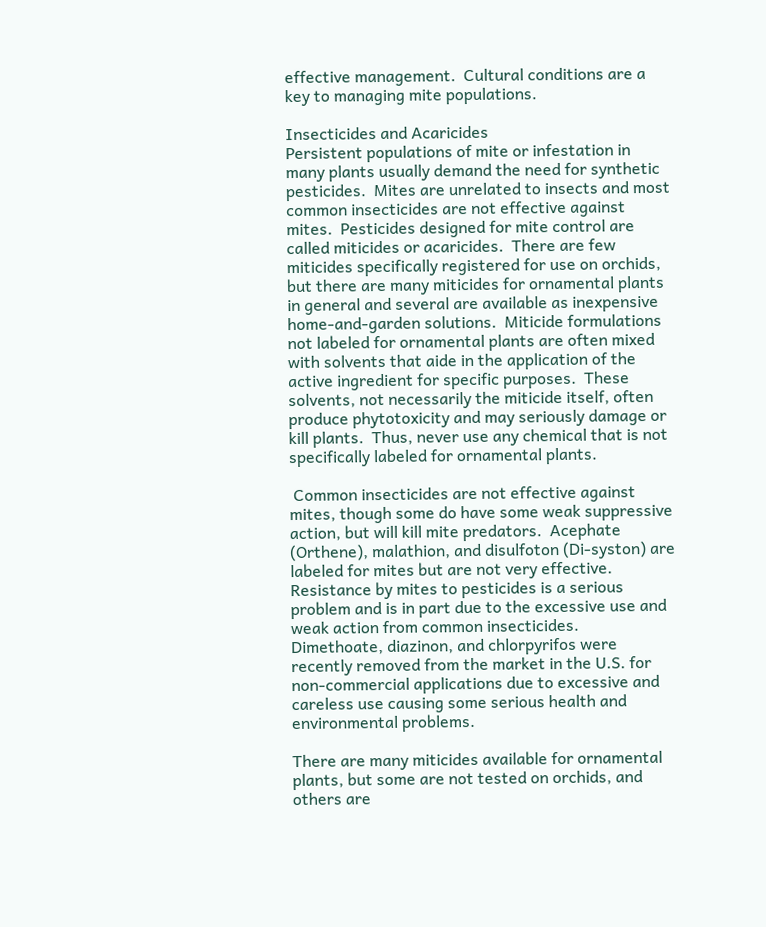effective management.  Cultural conditions are a key to managing mite populations.

Insecticides and Acaricides
Persistent populations of mite or infestation in many plants usually demand the need for synthetic pesticides.  Mites are unrelated to insects and most common insecticides are not effective against mites.  Pesticides designed for mite control are called miticides or acaricides.  There are few miticides specifically registered for use on orchids, but there are many miticides for ornamental plants in general and several are available as inexpensive home-and-garden solutions.  Miticide formulations not labeled for ornamental plants are often mixed with solvents that aide in the application of the active ingredient for specific purposes.  These solvents, not necessarily the miticide itself, often produce phytotoxicity and may seriously damage or kill plants.  Thus, never use any chemical that is not specifically labeled for ornamental plants.

 Common insecticides are not effective against mites, though some do have some weak suppressive action, but will kill mite predators.  Acephate (Orthene), malathion, and disulfoton (Di-syston) are labeled for mites but are not very effective.  Resistance by mites to pesticides is a serious problem and is in part due to the excessive use and weak action from common insecticides.  Dimethoate, diazinon, and chlorpyrifos were recently removed from the market in the U.S. for non-commercial applications due to excessive and careless use causing some serious health and environmental problems.

There are many miticides available for ornamental plants, but some are not tested on orchids, and others are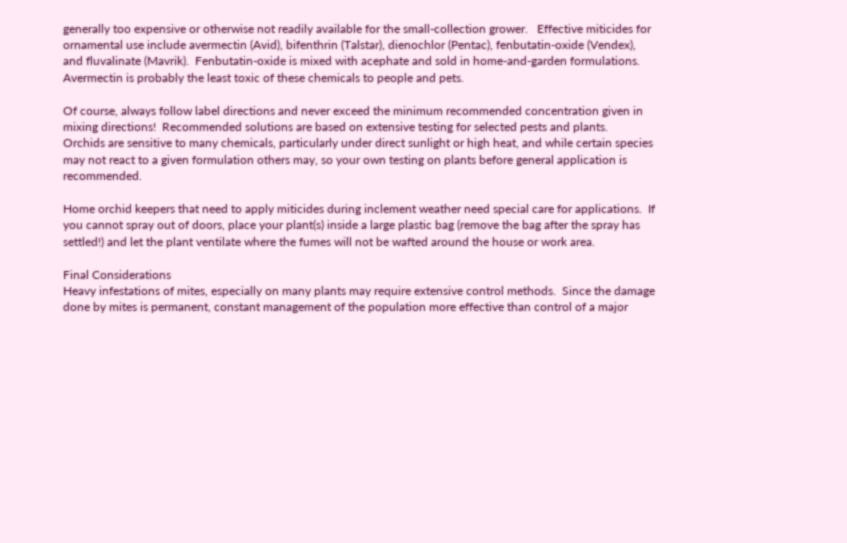generally too expensive or otherwise not readily available for the small-collection grower.   Effective miticides for ornamental use include avermectin (Avid), bifenthrin (Talstar), dienochlor (Pentac), fenbutatin-oxide (Vendex), and fluvalinate (Mavrik).  Fenbutatin-oxide is mixed with acephate and sold in home-and-garden formulations.  Avermectin is probably the least toxic of these chemicals to people and pets.

Of course, always follow label directions and never exceed the minimum recommended concentration given in mixing directions!  Recommended solutions are based on extensive testing for selected pests and plants.  Orchids are sensitive to many chemicals, particularly under direct sunlight or high heat, and while certain species may not react to a given formulation others may, so your own testing on plants before general application is recommended.

Home orchid keepers that need to apply miticides during inclement weather need special care for applications.  If you cannot spray out of doors, place your plant(s) inside a large plastic bag (remove the bag after the spray has settled!) and let the plant ventilate where the fumes will not be wafted around the house or work area.

Final Considerations
Heavy infestations of mites, especially on many plants may require extensive control methods.  Since the damage done by mites is permanent, constant management of the population more effective than control of a major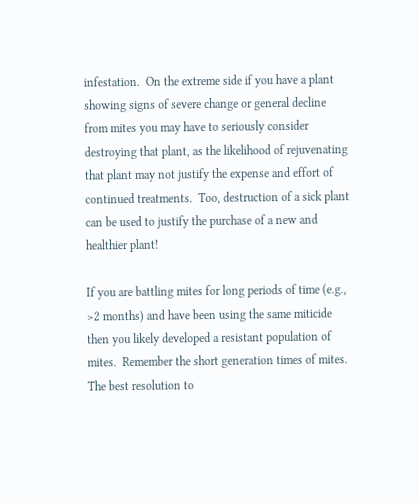infestation.  On the extreme side if you have a plant showing signs of severe change or general decline from mites you may have to seriously consider destroying that plant, as the likelihood of rejuvenating that plant may not justify the expense and effort of continued treatments.  Too, destruction of a sick plant can be used to justify the purchase of a new and healthier plant!

If you are battling mites for long periods of time (e.g., >2 months) and have been using the same miticide then you likely developed a resistant population of mites.  Remember the short generation times of mites.  The best resolution to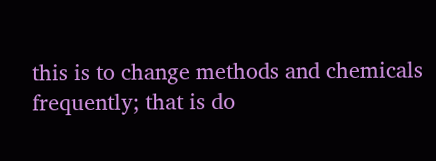this is to change methods and chemicals frequently; that is do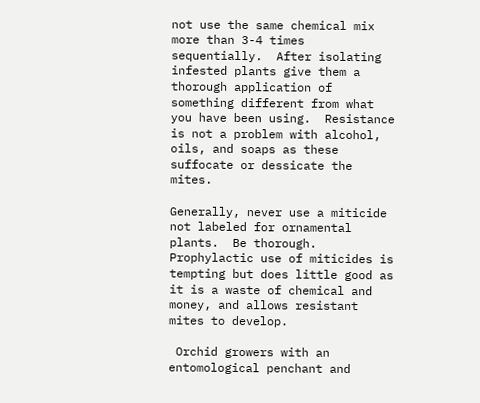not use the same chemical mix more than 3-4 times sequentially.  After isolating infested plants give them a thorough application of something different from what you have been using.  Resistance is not a problem with alcohol, oils, and soaps as these suffocate or dessicate the mites.

Generally, never use a miticide not labeled for ornamental plants.  Be thorough.  Prophylactic use of miticides is tempting but does little good as it is a waste of chemical and money, and allows resistant mites to develop.

 Orchid growers with an entomological penchant and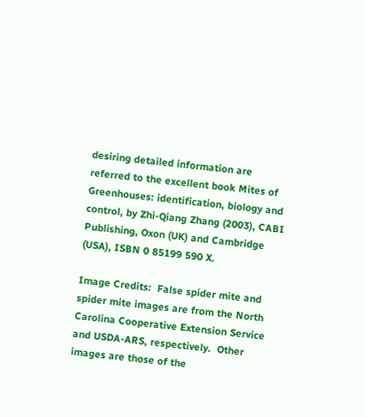desiring detailed information are referred to the excellent book Mites of Greenhouses: identification, biology and control, by Zhi-Qiang Zhang (2003), CABI Publishing, Oxon (UK) and Cambridge (USA), ISBN 0 85199 590 X.

Image Credits:  False spider mite and spider mite images are from the North Carolina Cooperative Extension Service and USDA-ARS, respectively.  Other images are those of the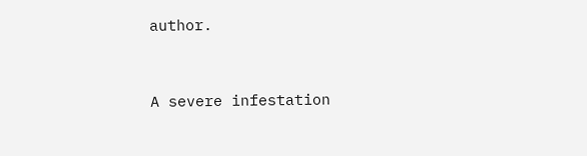author.


A severe infestation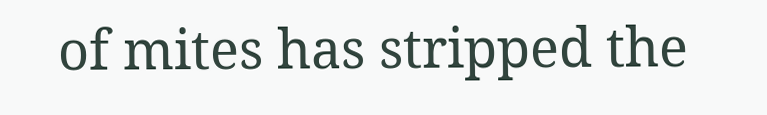of mites has stripped the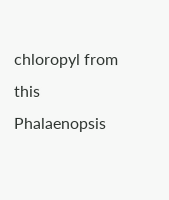chloropyl from this Phalaenopsis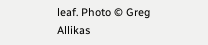leaf. Photo © Greg Allikas